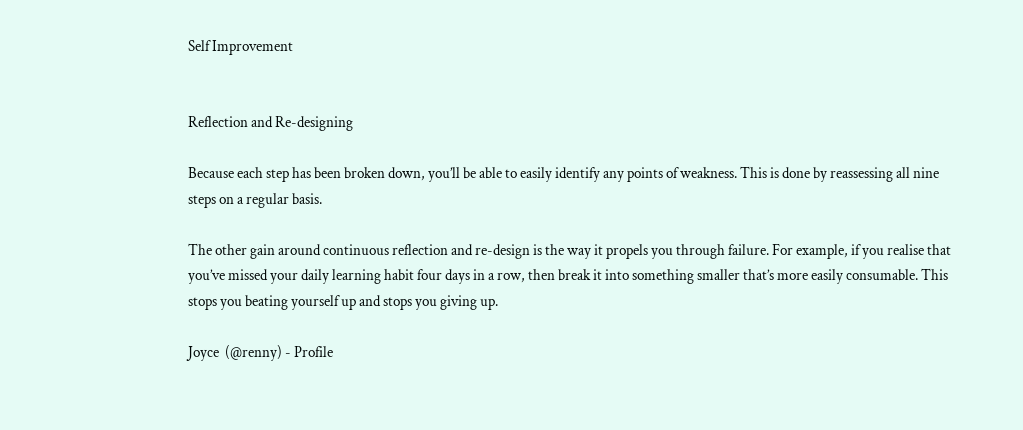Self Improvement


Reflection and Re-designing

Because each step has been broken down, you’ll be able to easily identify any points of weakness. This is done by reassessing all nine steps on a regular basis.

The other gain around continuous reflection and re-design is the way it propels you through failure. For example, if you realise that you’ve missed your daily learning habit four days in a row, then break it into something smaller that’s more easily consumable. This stops you beating yourself up and stops you giving up.

Joyce  (@renny) - Profile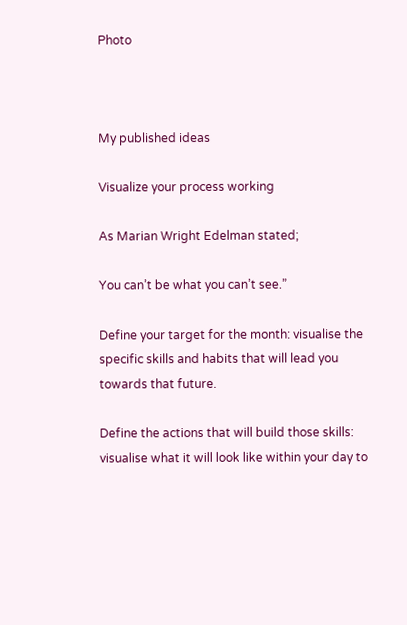Photo



My published ideas

Visualize your process working

As Marian Wright Edelman stated;

You can’t be what you can’t see.”

Define your target for the month: visualise the specific skills and habits that will lead you towards that future.

Define the actions that will build those skills: visualise what it will look like within your day to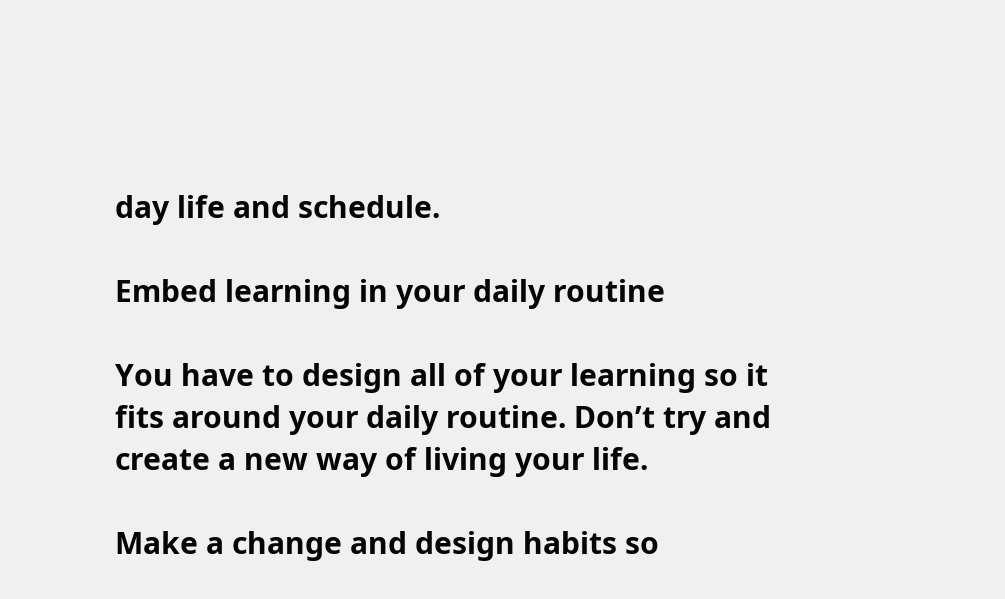day life and schedule.

Embed learning in your daily routine

You have to design all of your learning so it fits around your daily routine. Don’t try and create a new way of living your life.

Make a change and design habits so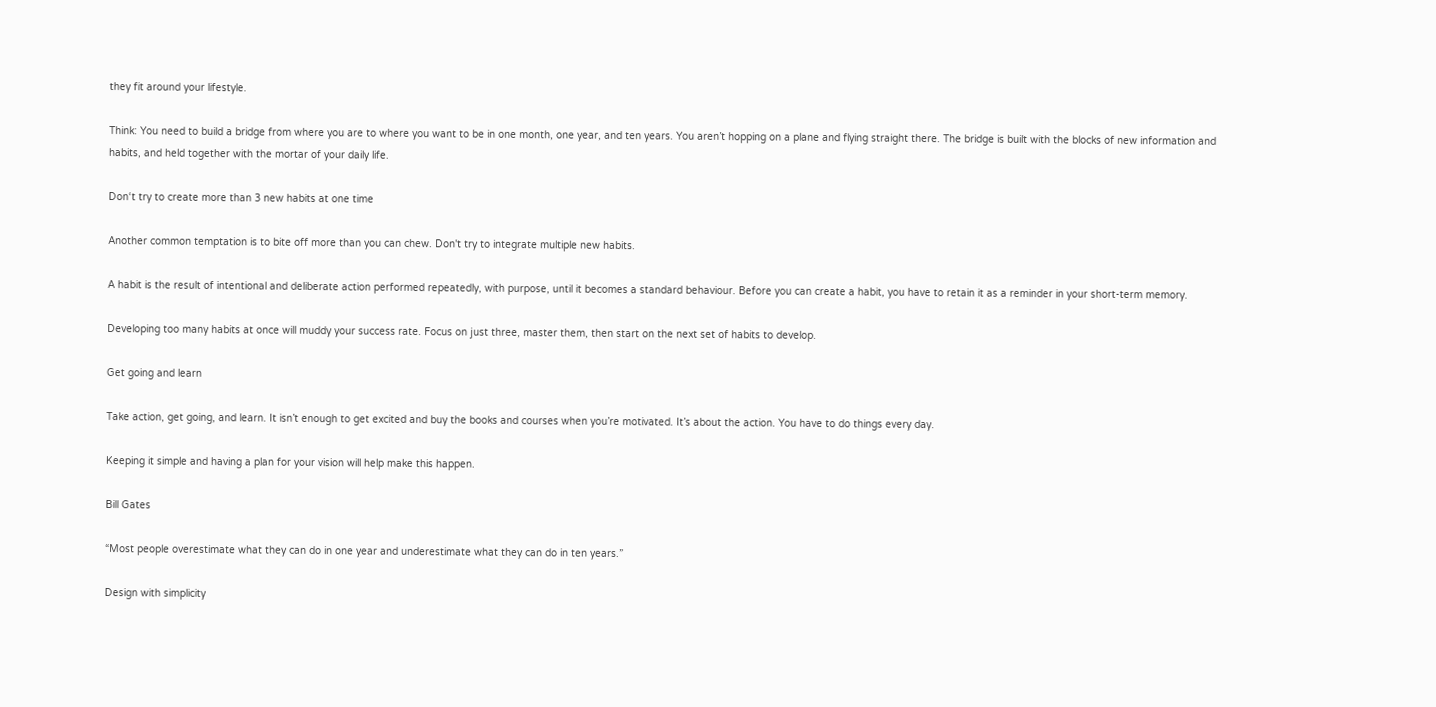they fit around your lifestyle.

Think: You need to build a bridge from where you are to where you want to be in one month, one year, and ten years. You aren’t hopping on a plane and flying straight there. The bridge is built with the blocks of new information and habits, and held together with the mortar of your daily life.

Don‘t try to create more than 3 new habits at one time

Another common temptation is to bite off more than you can chew. Don't try to integrate multiple new habits.

A habit is the result of intentional and deliberate action performed repeatedly, with purpose, until it becomes a standard behaviour. Before you can create a habit, you have to retain it as a reminder in your short-term memory.

Developing too many habits at once will muddy your success rate. Focus on just three, master them, then start on the next set of habits to develop.

Get going and learn

Take action, get going, and learn. It isn’t enough to get excited and buy the books and courses when you’re motivated. It’s about the action. You have to do things every day.

Keeping it simple and having a plan for your vision will help make this happen.

Bill Gates

“Most people overestimate what they can do in one year and underestimate what they can do in ten years.”

Design with simplicity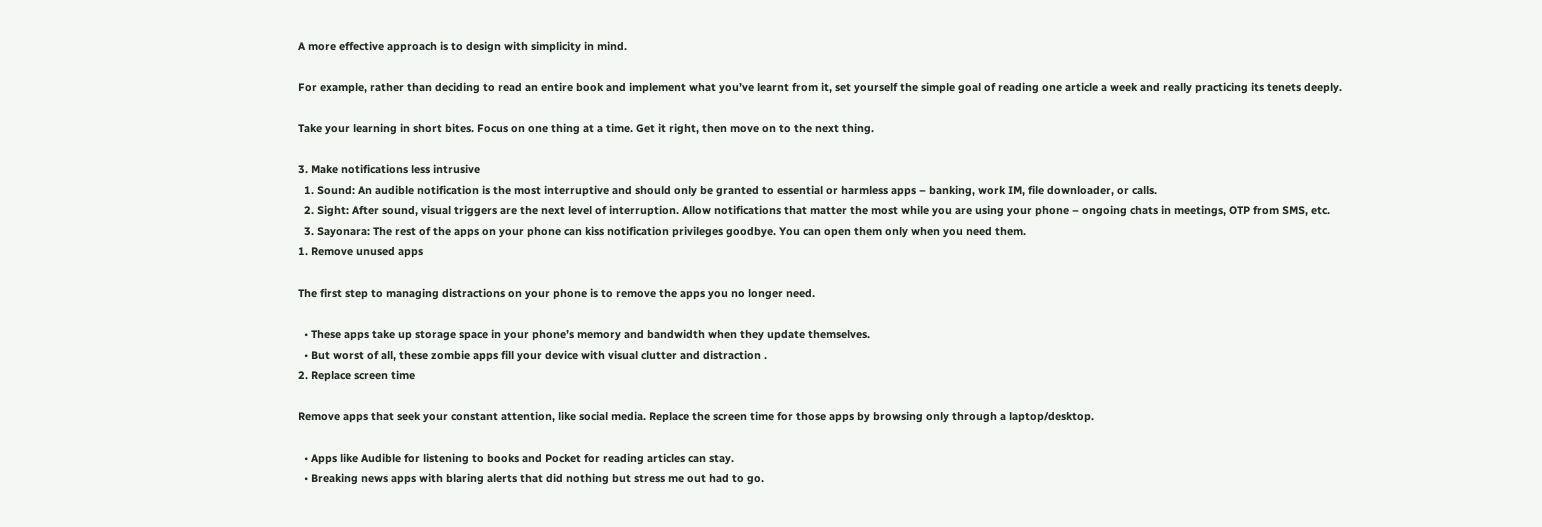A more effective approach is to design with simplicity in mind.

For example, rather than deciding to read an entire book and implement what you’ve learnt from it, set yourself the simple goal of reading one article a week and really practicing its tenets deeply.

Take your learning in short bites. Focus on one thing at a time. Get it right, then move on to the next thing.

3. Make notifications less intrusive
  1. Sound: An audible notification is the most interruptive and should only be granted to essential or harmless apps – banking, work IM, file downloader, or calls.
  2. Sight: After sound, visual triggers are the next level of interruption. Allow notifications that matter the most while you are using your phone – ongoing chats in meetings, OTP from SMS, etc.
  3. Sayonara: The rest of the apps on your phone can kiss notification privileges goodbye. You can open them only when you need them.
1. Remove unused apps

The first step to managing distractions on your phone is to remove the apps you no longer need.

  • These apps take up storage space in your phone’s memory and bandwidth when they update themselves.
  • But worst of all, these zombie apps fill your device with visual clutter and distraction .
2. Replace screen time

Remove apps that seek your constant attention, like social media. Replace the screen time for those apps by browsing only through a laptop/desktop.

  • Apps like Audible for listening to books and Pocket for reading articles can stay.
  • Breaking news apps with blaring alerts that did nothing but stress me out had to go.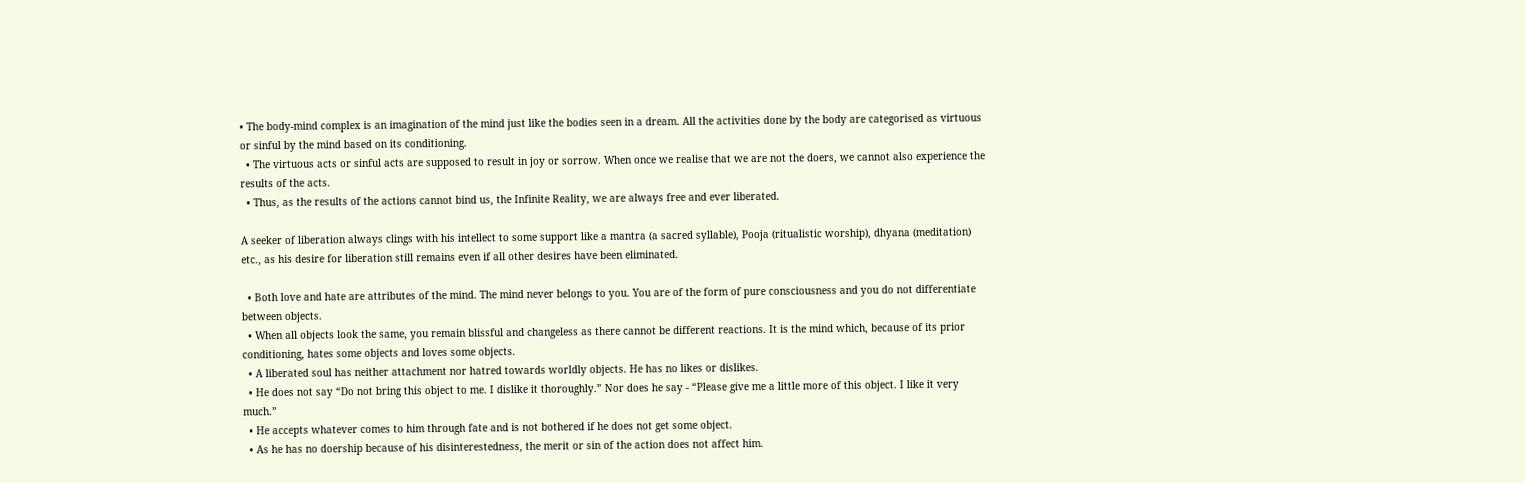• The body-mind complex is an imagination of the mind just like the bodies seen in a dream. All the activities done by the body are categorised as virtuous or sinful by the mind based on its conditioning.
  • The virtuous acts or sinful acts are supposed to result in joy or sorrow. When once we realise that we are not the doers, we cannot also experience the results of the acts.
  • Thus, as the results of the actions cannot bind us, the Infinite Reality, we are always free and ever liberated.

A seeker of liberation always clings with his intellect to some support like a mantra (a sacred syllable), Pooja (ritualistic worship), dhyana (meditation) etc., as his desire for liberation still remains even if all other desires have been eliminated.

  • Both love and hate are attributes of the mind. The mind never belongs to you. You are of the form of pure consciousness and you do not differentiate between objects.
  • When all objects look the same, you remain blissful and changeless as there cannot be different reactions. It is the mind which, because of its prior conditioning, hates some objects and loves some objects.
  • A liberated soul has neither attachment nor hatred towards worldly objects. He has no likes or dislikes.
  • He does not say “Do not bring this object to me. I dislike it thoroughly.” Nor does he say - “Please give me a little more of this object. I like it very much.”
  • He accepts whatever comes to him through fate and is not bothered if he does not get some object.
  • As he has no doership because of his disinterestedness, the merit or sin of the action does not affect him.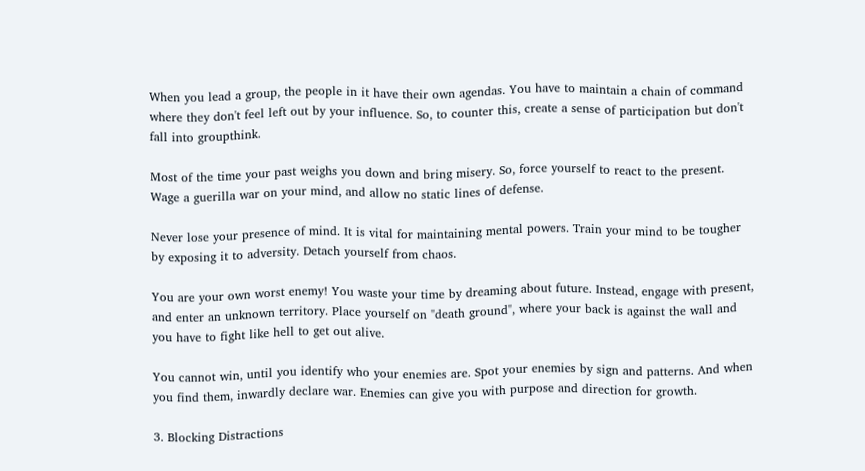When you lead a group, the people in it have their own agendas. You have to maintain a chain of command where they don't feel left out by your influence. So, to counter this, create a sense of participation but don't fall into groupthink.

Most of the time your past weighs you down and bring misery. So, force yourself to react to the present. Wage a guerilla war on your mind, and allow no static lines of defense.

Never lose your presence of mind. It is vital for maintaining mental powers. Train your mind to be tougher by exposing it to adversity. Detach yourself from chaos.

You are your own worst enemy! You waste your time by dreaming about future. Instead, engage with present, and enter an unknown territory. Place yourself on "death ground", where your back is against the wall and you have to fight like hell to get out alive.

You cannot win, until you identify who your enemies are. Spot your enemies by sign and patterns. And when you find them, inwardly declare war. Enemies can give you with purpose and direction for growth.

3. Blocking Distractions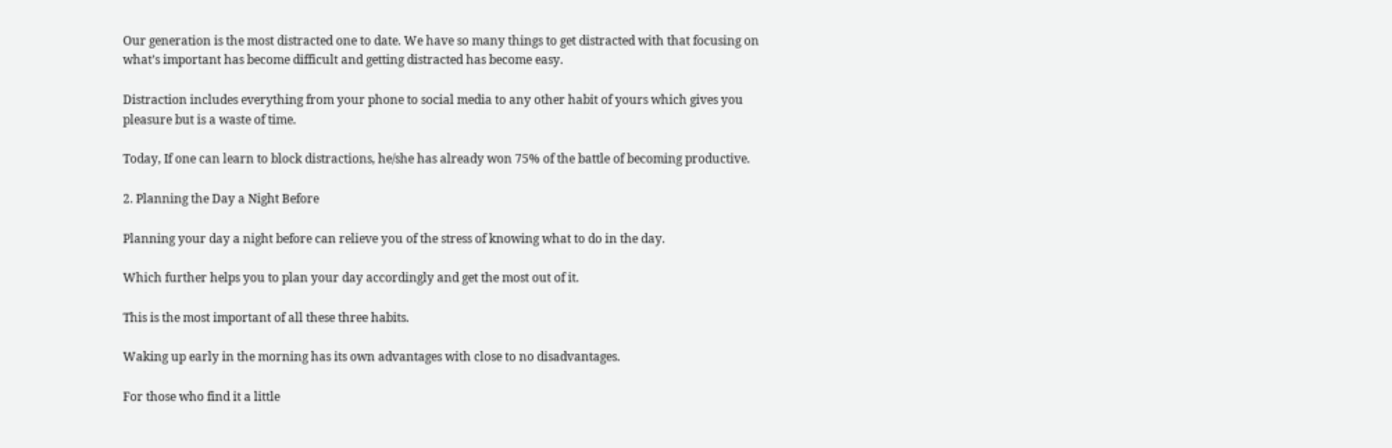Our generation is the most distracted one to date. We have so many things to get distracted with that focusing on what’s important has become difficult and getting distracted has become easy.

Distraction includes everything from your phone to social media to any other habit of yours which gives you pleasure but is a waste of time.

Today, If one can learn to block distractions, he/she has already won 75% of the battle of becoming productive.

2. Planning the Day a Night Before

Planning your day a night before can relieve you of the stress of knowing what to do in the day.

Which further helps you to plan your day accordingly and get the most out of it.

This is the most important of all these three habits.

Waking up early in the morning has its own advantages with close to no disadvantages.

For those who find it a little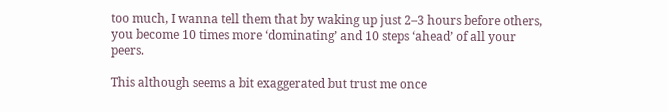too much, I wanna tell them that by waking up just 2–3 hours before others, you become 10 times more ‘dominating’ and 10 steps ‘ahead’ of all your peers.

This although seems a bit exaggerated but trust me once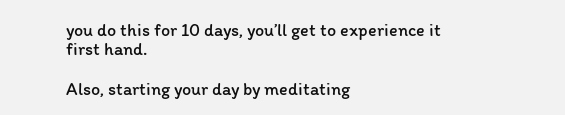you do this for 10 days, you’ll get to experience it first hand.

Also, starting your day by meditating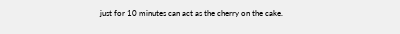just for 10 minutes can act as the cherry on the cake.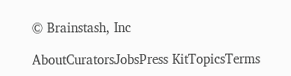© Brainstash, Inc

AboutCuratorsJobsPress KitTopicsTerms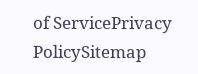of ServicePrivacy PolicySitemap